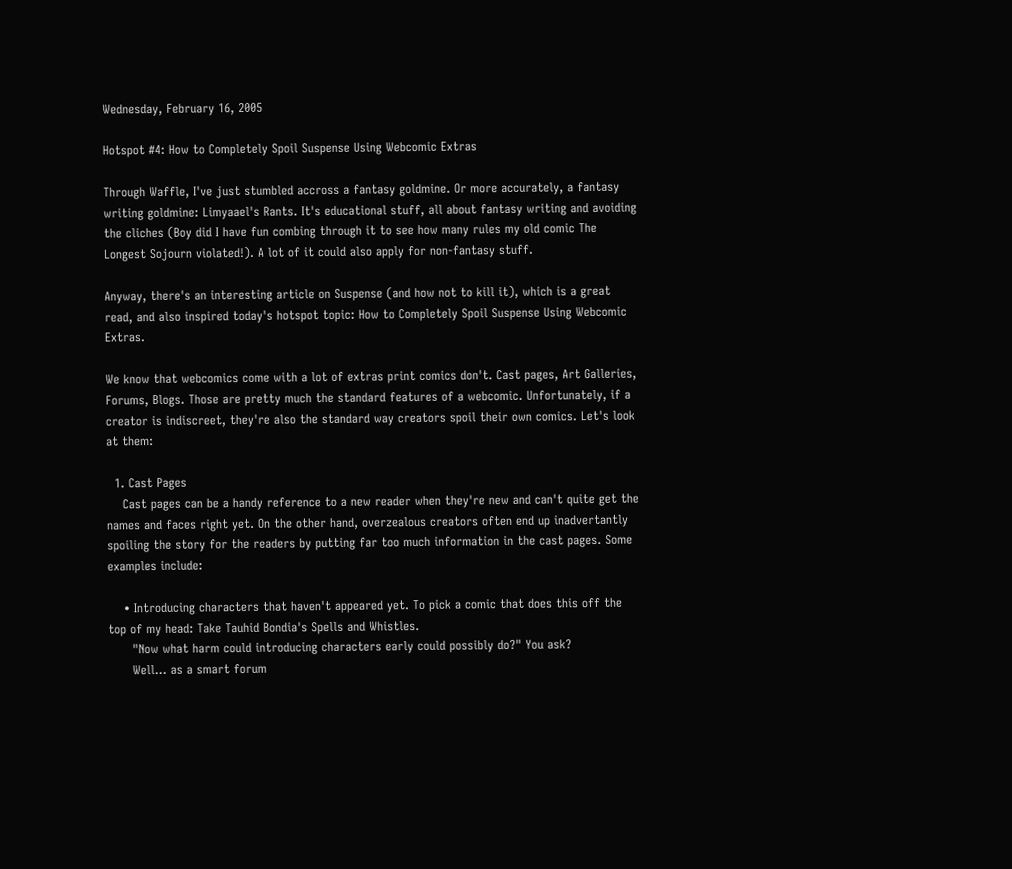Wednesday, February 16, 2005

Hotspot #4: How to Completely Spoil Suspense Using Webcomic Extras

Through Waffle, I've just stumbled accross a fantasy goldmine. Or more accurately, a fantasy writing goldmine: Limyaael's Rants. It's educational stuff, all about fantasy writing and avoiding the cliches (Boy did I have fun combing through it to see how many rules my old comic The Longest Sojourn violated!). A lot of it could also apply for non-fantasy stuff.

Anyway, there's an interesting article on Suspense (and how not to kill it), which is a great read, and also inspired today's hotspot topic: How to Completely Spoil Suspense Using Webcomic Extras.

We know that webcomics come with a lot of extras print comics don't. Cast pages, Art Galleries, Forums, Blogs. Those are pretty much the standard features of a webcomic. Unfortunately, if a creator is indiscreet, they're also the standard way creators spoil their own comics. Let's look at them:

  1. Cast Pages
    Cast pages can be a handy reference to a new reader when they're new and can't quite get the names and faces right yet. On the other hand, overzealous creators often end up inadvertantly spoiling the story for the readers by putting far too much information in the cast pages. Some examples include:

    • Introducing characters that haven't appeared yet. To pick a comic that does this off the top of my head: Take Tauhid Bondia's Spells and Whistles.
      "Now what harm could introducing characters early could possibly do?" You ask?
      Well... as a smart forum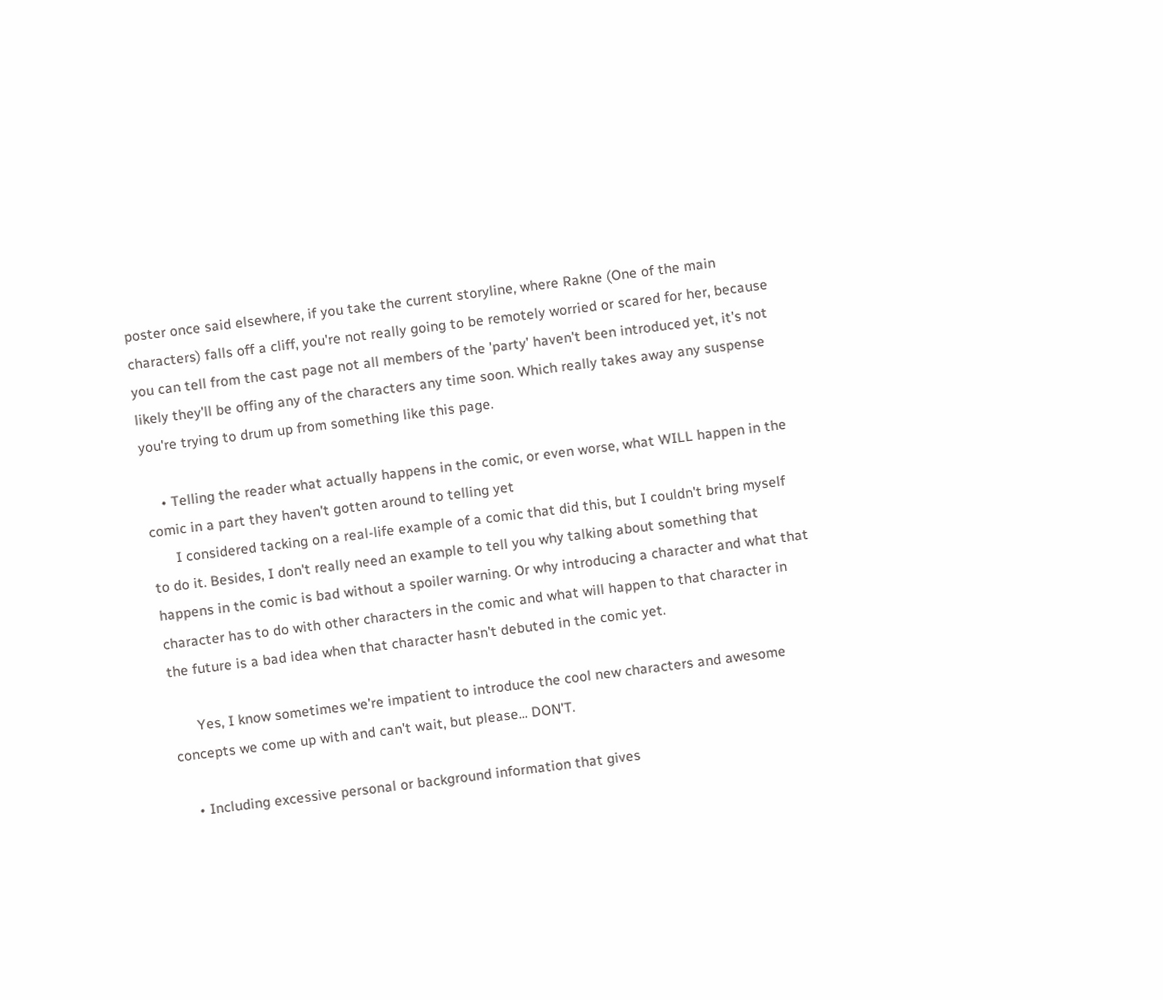poster once said elsewhere, if you take the current storyline, where Rakne (One of the main characters) falls off a cliff, you're not really going to be remotely worried or scared for her, because you can tell from the cast page not all members of the 'party' haven't been introduced yet, it's not likely they'll be offing any of the characters any time soon. Which really takes away any suspense you're trying to drum up from something like this page.

    • Telling the reader what actually happens in the comic, or even worse, what WILL happen in the comic in a part they haven't gotten around to telling yet
      I considered tacking on a real-life example of a comic that did this, but I couldn't bring myself to do it. Besides, I don't really need an example to tell you why talking about something that happens in the comic is bad without a spoiler warning. Or why introducing a character and what that character has to do with other characters in the comic and what will happen to that character in the future is a bad idea when that character hasn't debuted in the comic yet.

      Yes, I know sometimes we're impatient to introduce the cool new characters and awesome concepts we come up with and can't wait, but please... DON'T.

    • Including excessive personal or background information that gives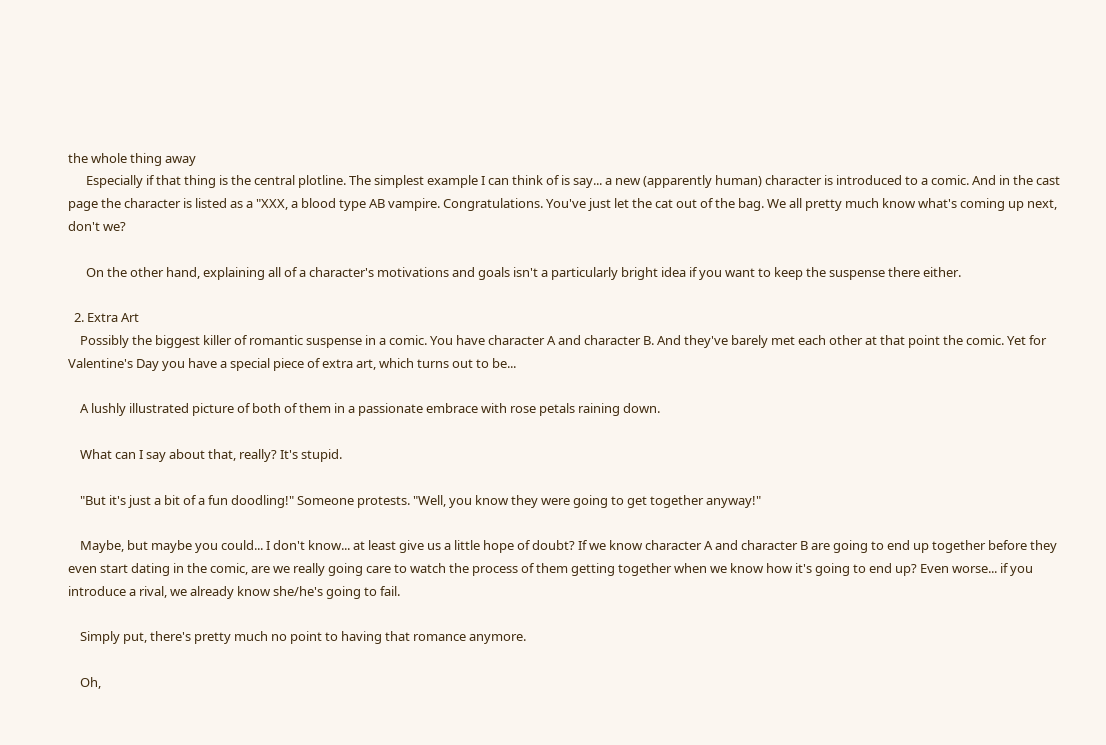the whole thing away
      Especially if that thing is the central plotline. The simplest example I can think of is say... a new (apparently human) character is introduced to a comic. And in the cast page the character is listed as a "XXX, a blood type AB vampire. Congratulations. You've just let the cat out of the bag. We all pretty much know what's coming up next, don't we?

      On the other hand, explaining all of a character's motivations and goals isn't a particularly bright idea if you want to keep the suspense there either.

  2. Extra Art
    Possibly the biggest killer of romantic suspense in a comic. You have character A and character B. And they've barely met each other at that point the comic. Yet for Valentine's Day you have a special piece of extra art, which turns out to be...

    A lushly illustrated picture of both of them in a passionate embrace with rose petals raining down.

    What can I say about that, really? It's stupid.

    "But it's just a bit of a fun doodling!" Someone protests. "Well, you know they were going to get together anyway!"

    Maybe, but maybe you could... I don't know... at least give us a little hope of doubt? If we know character A and character B are going to end up together before they even start dating in the comic, are we really going care to watch the process of them getting together when we know how it's going to end up? Even worse... if you introduce a rival, we already know she/he's going to fail.

    Simply put, there's pretty much no point to having that romance anymore.

    Oh,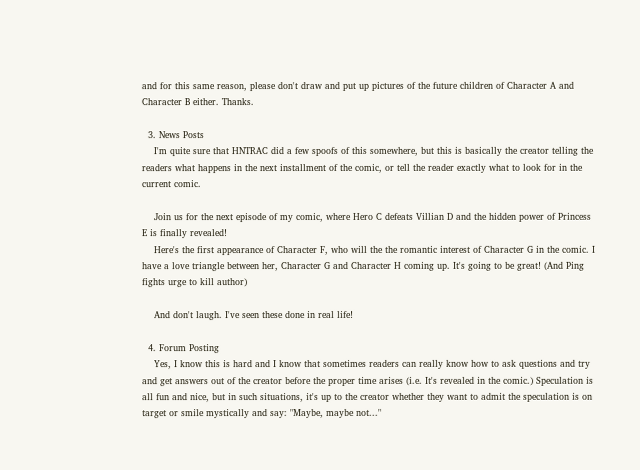and for this same reason, please don't draw and put up pictures of the future children of Character A and Character B either. Thanks.

  3. News Posts
    I'm quite sure that HNTRAC did a few spoofs of this somewhere, but this is basically the creator telling the readers what happens in the next installment of the comic, or tell the reader exactly what to look for in the current comic.

    Join us for the next episode of my comic, where Hero C defeats Villian D and the hidden power of Princess E is finally revealed!
    Here's the first appearance of Character F, who will the the romantic interest of Character G in the comic. I have a love triangle between her, Character G and Character H coming up. It's going to be great! (And Ping fights urge to kill author)

    And don't laugh. I've seen these done in real life!

  4. Forum Posting
    Yes, I know this is hard and I know that sometimes readers can really know how to ask questions and try and get answers out of the creator before the proper time arises (i.e. It's revealed in the comic.) Speculation is all fun and nice, but in such situations, it's up to the creator whether they want to admit the speculation is on target or smile mystically and say: "Maybe, maybe not..."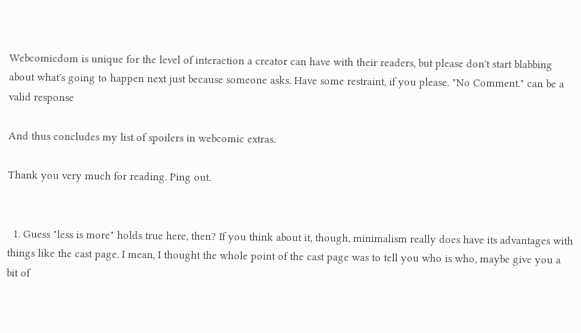Webcomicdom is unique for the level of interaction a creator can have with their readers, but please don't start blabbing about what's going to happen next just because someone asks. Have some restraint, if you please. "No Comment." can be a valid response

And thus concludes my list of spoilers in webcomic extras.

Thank you very much for reading. Ping out.


  1. Guess "less is more" holds true here, then? If you think about it, though, minimalism really does have its advantages with things like the cast page. I mean, I thought the whole point of the cast page was to tell you who is who, maybe give you a bit of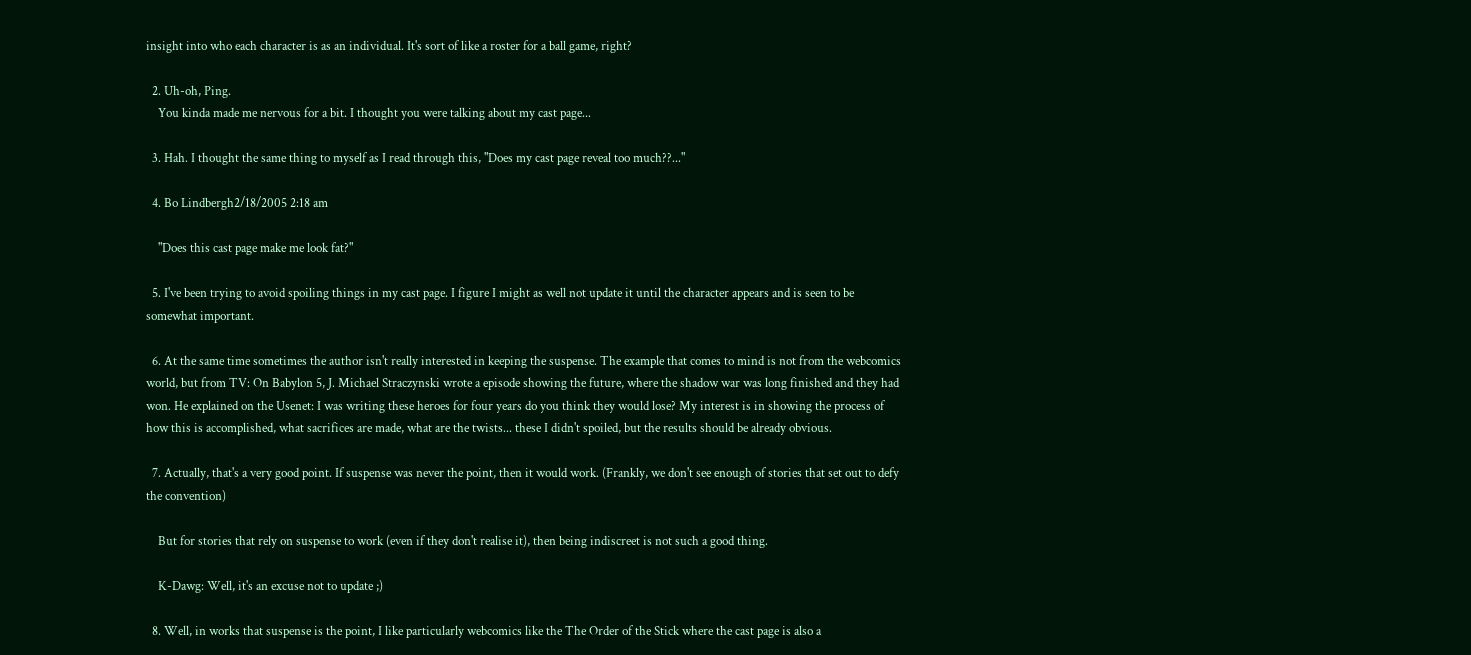insight into who each character is as an individual. It's sort of like a roster for a ball game, right?

  2. Uh-oh, Ping.
    You kinda made me nervous for a bit. I thought you were talking about my cast page...

  3. Hah. I thought the same thing to myself as I read through this, "Does my cast page reveal too much??..."

  4. Bo Lindbergh2/18/2005 2:18 am

    "Does this cast page make me look fat?"

  5. I've been trying to avoid spoiling things in my cast page. I figure I might as well not update it until the character appears and is seen to be somewhat important.

  6. At the same time sometimes the author isn't really interested in keeping the suspense. The example that comes to mind is not from the webcomics world, but from TV: On Babylon 5, J. Michael Straczynski wrote a episode showing the future, where the shadow war was long finished and they had won. He explained on the Usenet: I was writing these heroes for four years do you think they would lose? My interest is in showing the process of how this is accomplished, what sacrifices are made, what are the twists... these I didn't spoiled, but the results should be already obvious.

  7. Actually, that's a very good point. If suspense was never the point, then it would work. (Frankly, we don't see enough of stories that set out to defy the convention)

    But for stories that rely on suspense to work (even if they don't realise it), then being indiscreet is not such a good thing.

    K-Dawg: Well, it's an excuse not to update ;)

  8. Well, in works that suspense is the point, I like particularly webcomics like the The Order of the Stick where the cast page is also a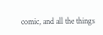comic, and all the things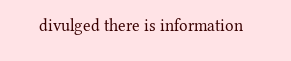divulged there is information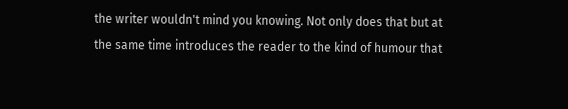the writer wouldn't mind you knowing. Not only does that but at the same time introduces the reader to the kind of humour that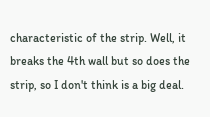characteristic of the strip. Well, it breaks the 4th wall but so does the strip, so I don't think is a big deal.